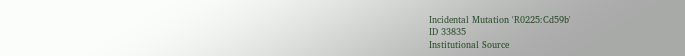Incidental Mutation 'R0225:Cd59b'
ID 33835
Institutional Source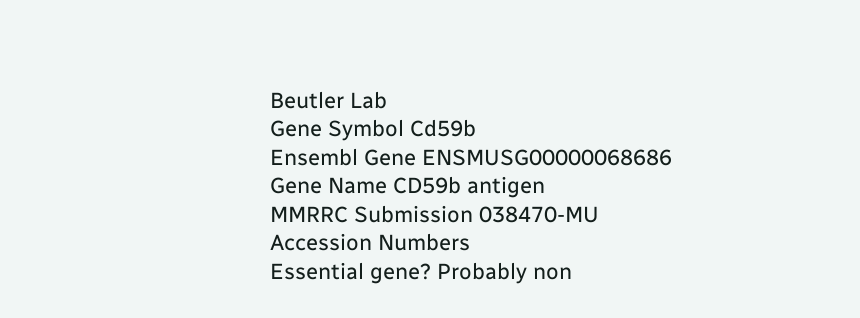Beutler Lab
Gene Symbol Cd59b
Ensembl Gene ENSMUSG00000068686
Gene Name CD59b antigen
MMRRC Submission 038470-MU
Accession Numbers
Essential gene? Probably non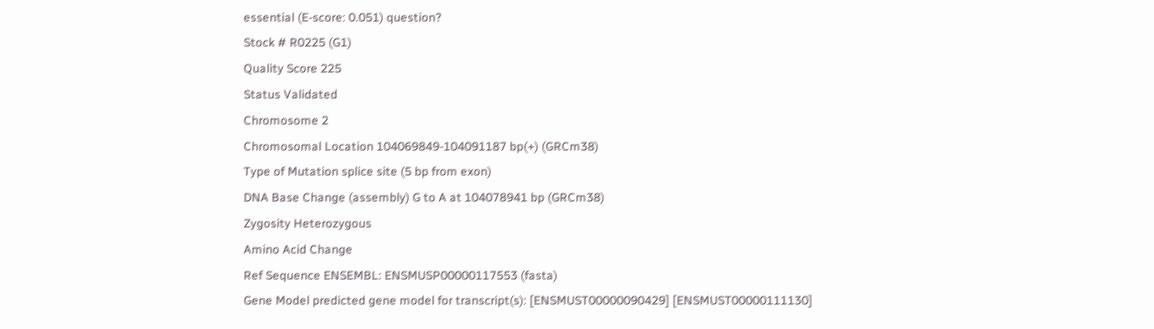essential (E-score: 0.051) question?
Stock # R0225 (G1)
Quality Score 225
Status Validated
Chromosome 2
Chromosomal Location 104069849-104091187 bp(+) (GRCm38)
Type of Mutation splice site (5 bp from exon)
DNA Base Change (assembly) G to A at 104078941 bp (GRCm38)
Zygosity Heterozygous
Amino Acid Change
Ref Sequence ENSEMBL: ENSMUSP00000117553 (fasta)
Gene Model predicted gene model for transcript(s): [ENSMUST00000090429] [ENSMUST00000111130]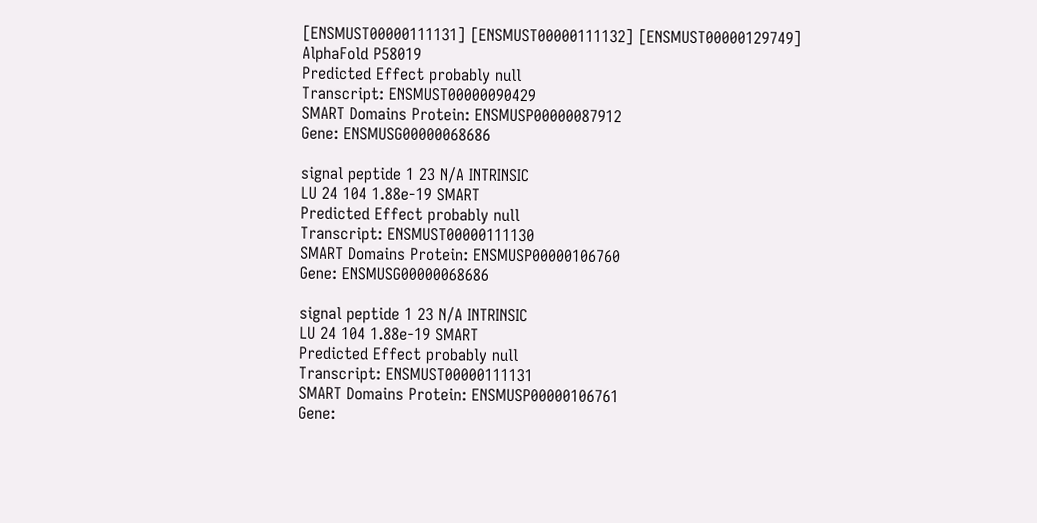[ENSMUST00000111131] [ENSMUST00000111132] [ENSMUST00000129749]
AlphaFold P58019
Predicted Effect probably null
Transcript: ENSMUST00000090429
SMART Domains Protein: ENSMUSP00000087912
Gene: ENSMUSG00000068686

signal peptide 1 23 N/A INTRINSIC
LU 24 104 1.88e-19 SMART
Predicted Effect probably null
Transcript: ENSMUST00000111130
SMART Domains Protein: ENSMUSP00000106760
Gene: ENSMUSG00000068686

signal peptide 1 23 N/A INTRINSIC
LU 24 104 1.88e-19 SMART
Predicted Effect probably null
Transcript: ENSMUST00000111131
SMART Domains Protein: ENSMUSP00000106761
Gene: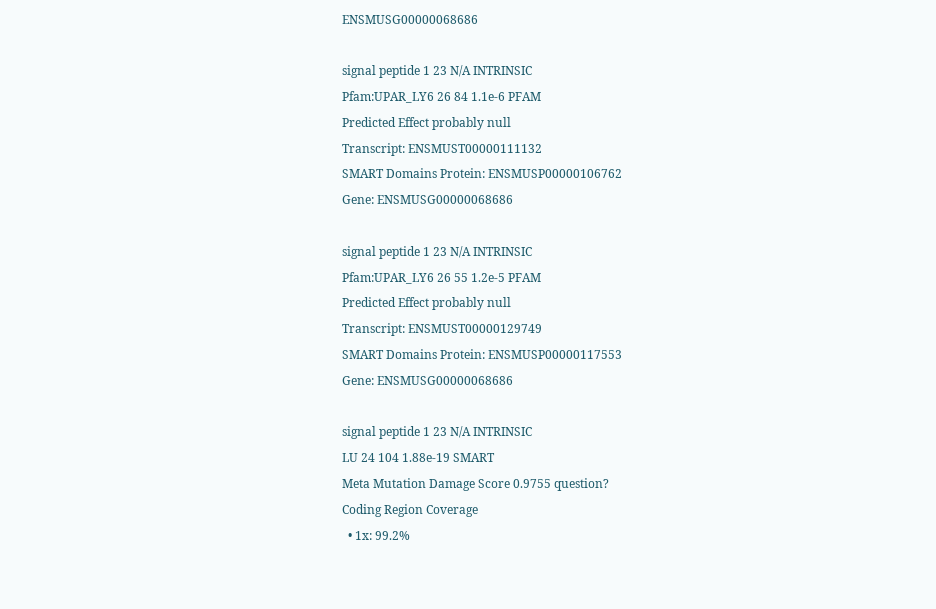ENSMUSG00000068686

signal peptide 1 23 N/A INTRINSIC
Pfam:UPAR_LY6 26 84 1.1e-6 PFAM
Predicted Effect probably null
Transcript: ENSMUST00000111132
SMART Domains Protein: ENSMUSP00000106762
Gene: ENSMUSG00000068686

signal peptide 1 23 N/A INTRINSIC
Pfam:UPAR_LY6 26 55 1.2e-5 PFAM
Predicted Effect probably null
Transcript: ENSMUST00000129749
SMART Domains Protein: ENSMUSP00000117553
Gene: ENSMUSG00000068686

signal peptide 1 23 N/A INTRINSIC
LU 24 104 1.88e-19 SMART
Meta Mutation Damage Score 0.9755 question?
Coding Region Coverage
  • 1x: 99.2%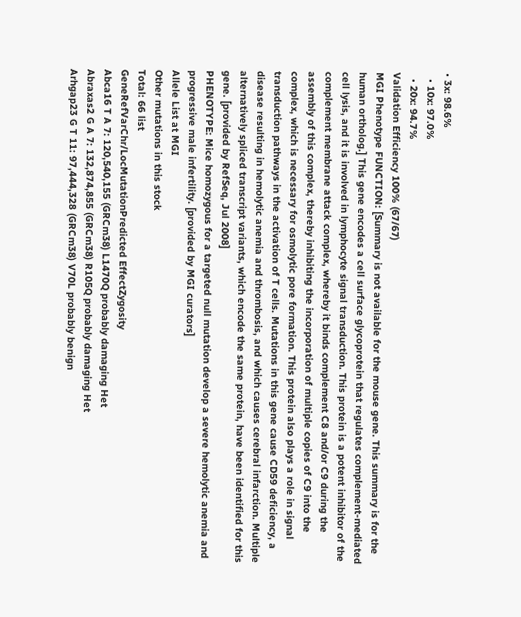• 3x: 98.6%
  • 10x: 97.0%
  • 20x: 94.7%
Validation Efficiency 100% (67/67)
MGI Phenotype FUNCTION: [Summary is not available for the mouse gene. This summary is for the human ortholog.] This gene encodes a cell surface glycoprotein that regulates complement-mediated cell lysis, and it is involved in lymphocyte signal transduction. This protein is a potent inhibitor of the complement membrane attack complex, whereby it binds complement C8 and/or C9 during the assembly of this complex, thereby inhibiting the incorporation of multiple copies of C9 into the complex, which is necessary for osmolytic pore formation. This protein also plays a role in signal transduction pathways in the activation of T cells. Mutations in this gene cause CD59 deficiency, a disease resulting in hemolytic anemia and thrombosis, and which causes cerebral infarction. Multiple alternatively spliced transcript variants, which encode the same protein, have been identified for this gene. [provided by RefSeq, Jul 2008]
PHENOTYPE: Mice homozygous for a targeted null mutation develop a severe hemolytic anemia and progressive male infertility. [provided by MGI curators]
Allele List at MGI
Other mutations in this stock
Total: 66 list
GeneRefVarChr/LocMutationPredicted EffectZygosity
Abca16 T A 7: 120,540,155 (GRCm38) L1470Q probably damaging Het
Abraxas2 G A 7: 132,874,855 (GRCm38) R105Q probably damaging Het
Arhgap23 G T 11: 97,444,328 (GRCm38) V70L probably benign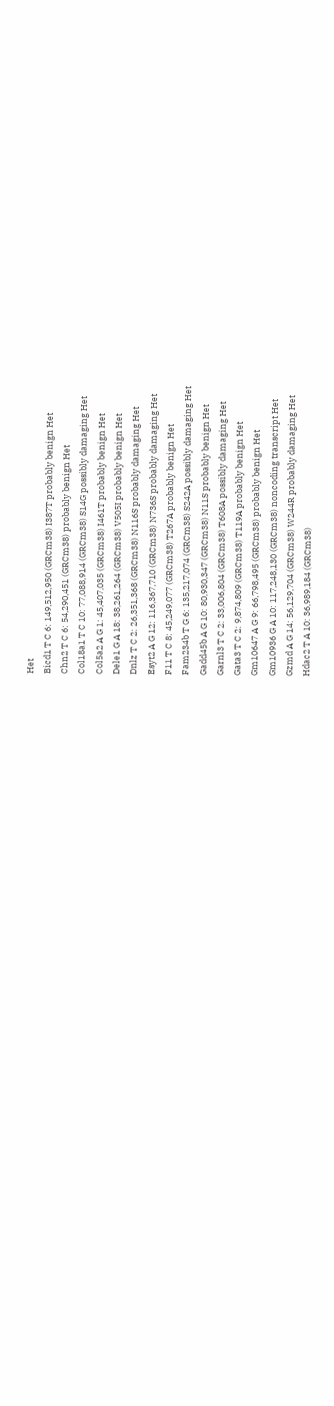Het
Bicd1 T C 6: 149,512,950 (GRCm38) I387T probably benign Het
Chn2 T C 6: 54,290,451 (GRCm38) probably benign Het
Col18a1 T C 10: 77,088,914 (GRCm38) S14G possibly damaging Het
Col5a2 A G 1: 45,407,035 (GRCm38) I461T probably benign Het
Dele1 G A 18: 38,261,264 (GRCm38) V505I probably benign Het
Dnlz T C 2: 26,351,368 (GRCm38) N116S probably damaging Het
Esyt2 A G 12: 116,367,710 (GRCm38) N736S probably damaging Het
F11 T C 8: 45,249,077 (GRCm38) T267A probably benign Het
Fam234b T G 6: 135,217,074 (GRCm38) S242A possibly damaging Het
Gadd45b A G 10: 80,930,347 (GRCm38) N11S probably benign Het
Garnl3 T C 2: 33,006,804 (GRCm38) T608A possibly damaging Het
Gata3 T C 2: 9,874,809 (GRCm38) T119A probably benign Het
Gm10647 A G 9: 66,798,495 (GRCm38) probably benign Het
Gm10936 G A 10: 117,248,130 (GRCm38) noncoding transcript Het
Gzmd A G 14: 56,129,704 (GRCm38) W244R probably damaging Het
Hdac2 T A 10: 36,989,184 (GRCm38)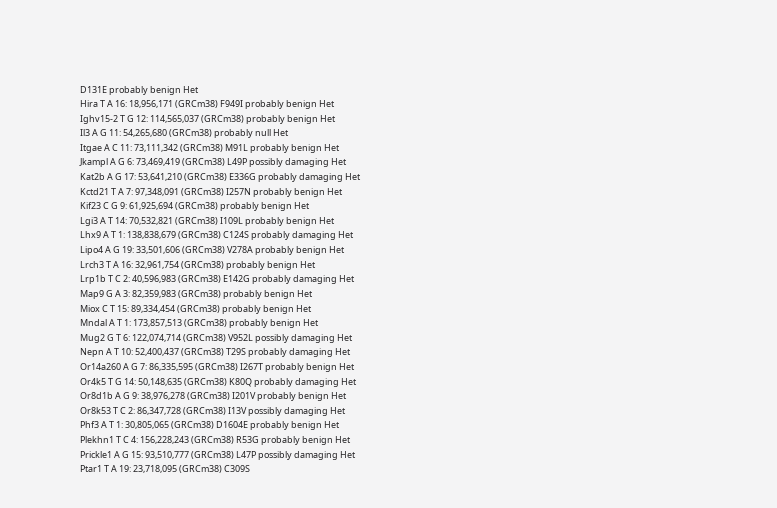D131E probably benign Het
Hira T A 16: 18,956,171 (GRCm38) F949I probably benign Het
Ighv15-2 T G 12: 114,565,037 (GRCm38) probably benign Het
Il3 A G 11: 54,265,680 (GRCm38) probably null Het
Itgae A C 11: 73,111,342 (GRCm38) M91L probably benign Het
Jkampl A G 6: 73,469,419 (GRCm38) L49P possibly damaging Het
Kat2b A G 17: 53,641,210 (GRCm38) E336G probably damaging Het
Kctd21 T A 7: 97,348,091 (GRCm38) I257N probably benign Het
Kif23 C G 9: 61,925,694 (GRCm38) probably benign Het
Lgi3 A T 14: 70,532,821 (GRCm38) I109L probably benign Het
Lhx9 A T 1: 138,838,679 (GRCm38) C124S probably damaging Het
Lipo4 A G 19: 33,501,606 (GRCm38) V278A probably benign Het
Lrch3 T A 16: 32,961,754 (GRCm38) probably benign Het
Lrp1b T C 2: 40,596,983 (GRCm38) E142G probably damaging Het
Map9 G A 3: 82,359,983 (GRCm38) probably benign Het
Miox C T 15: 89,334,454 (GRCm38) probably benign Het
Mndal A T 1: 173,857,513 (GRCm38) probably benign Het
Mug2 G T 6: 122,074,714 (GRCm38) V952L possibly damaging Het
Nepn A T 10: 52,400,437 (GRCm38) T29S probably damaging Het
Or14a260 A G 7: 86,335,595 (GRCm38) I267T probably benign Het
Or4k5 T G 14: 50,148,635 (GRCm38) K80Q probably damaging Het
Or8d1b A G 9: 38,976,278 (GRCm38) I201V probably benign Het
Or8k53 T C 2: 86,347,728 (GRCm38) I13V possibly damaging Het
Phf3 A T 1: 30,805,065 (GRCm38) D1604E probably benign Het
Plekhn1 T C 4: 156,228,243 (GRCm38) R53G probably benign Het
Prickle1 A G 15: 93,510,777 (GRCm38) L47P possibly damaging Het
Ptar1 T A 19: 23,718,095 (GRCm38) C309S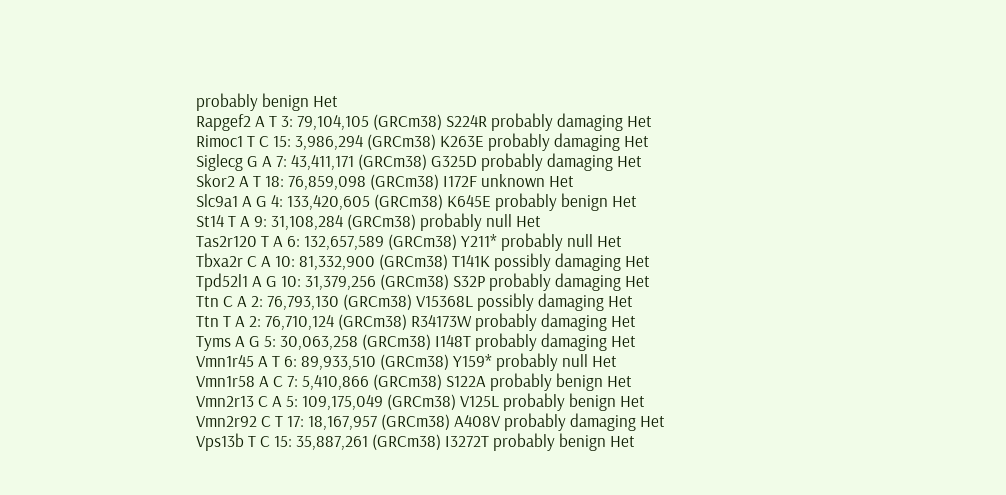probably benign Het
Rapgef2 A T 3: 79,104,105 (GRCm38) S224R probably damaging Het
Rimoc1 T C 15: 3,986,294 (GRCm38) K263E probably damaging Het
Siglecg G A 7: 43,411,171 (GRCm38) G325D probably damaging Het
Skor2 A T 18: 76,859,098 (GRCm38) I172F unknown Het
Slc9a1 A G 4: 133,420,605 (GRCm38) K645E probably benign Het
St14 T A 9: 31,108,284 (GRCm38) probably null Het
Tas2r120 T A 6: 132,657,589 (GRCm38) Y211* probably null Het
Tbxa2r C A 10: 81,332,900 (GRCm38) T141K possibly damaging Het
Tpd52l1 A G 10: 31,379,256 (GRCm38) S32P probably damaging Het
Ttn C A 2: 76,793,130 (GRCm38) V15368L possibly damaging Het
Ttn T A 2: 76,710,124 (GRCm38) R34173W probably damaging Het
Tyms A G 5: 30,063,258 (GRCm38) I148T probably damaging Het
Vmn1r45 A T 6: 89,933,510 (GRCm38) Y159* probably null Het
Vmn1r58 A C 7: 5,410,866 (GRCm38) S122A probably benign Het
Vmn2r13 C A 5: 109,175,049 (GRCm38) V125L probably benign Het
Vmn2r92 C T 17: 18,167,957 (GRCm38) A408V probably damaging Het
Vps13b T C 15: 35,887,261 (GRCm38) I3272T probably benign Het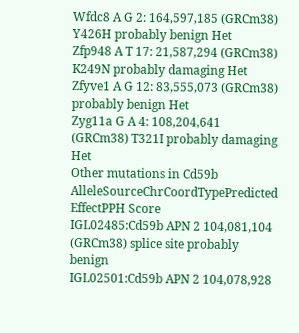Wfdc8 A G 2: 164,597,185 (GRCm38) Y426H probably benign Het
Zfp948 A T 17: 21,587,294 (GRCm38) K249N probably damaging Het
Zfyve1 A G 12: 83,555,073 (GRCm38) probably benign Het
Zyg11a G A 4: 108,204,641 (GRCm38) T321I probably damaging Het
Other mutations in Cd59b
AlleleSourceChrCoordTypePredicted EffectPPH Score
IGL02485:Cd59b APN 2 104,081,104 (GRCm38) splice site probably benign
IGL02501:Cd59b APN 2 104,078,928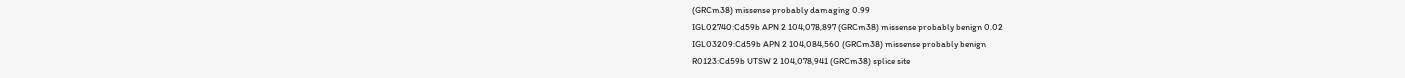(GRCm38) missense probably damaging 0.99
IGL02740:Cd59b APN 2 104,078,897 (GRCm38) missense probably benign 0.02
IGL03209:Cd59b APN 2 104,084,560 (GRCm38) missense probably benign
R0123:Cd59b UTSW 2 104,078,941 (GRCm38) splice site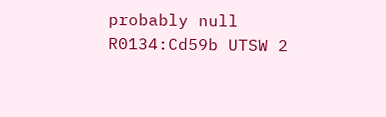probably null
R0134:Cd59b UTSW 2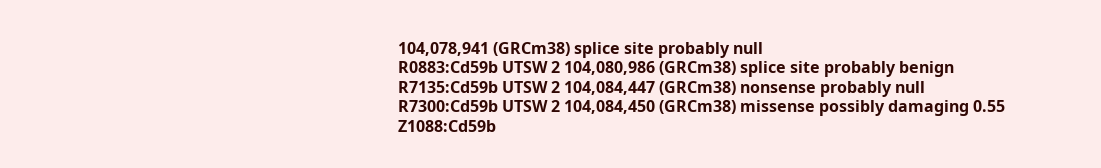104,078,941 (GRCm38) splice site probably null
R0883:Cd59b UTSW 2 104,080,986 (GRCm38) splice site probably benign
R7135:Cd59b UTSW 2 104,084,447 (GRCm38) nonsense probably null
R7300:Cd59b UTSW 2 104,084,450 (GRCm38) missense possibly damaging 0.55
Z1088:Cd59b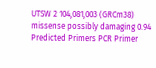UTSW 2 104,081,003 (GRCm38) missense possibly damaging 0.94
Predicted Primers PCR Primer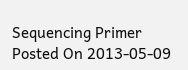Sequencing Primer
Posted On 2013-05-09